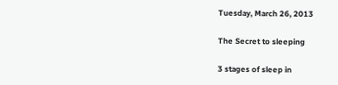Tuesday, March 26, 2013

The Secret to sleeping

3 stages of sleep in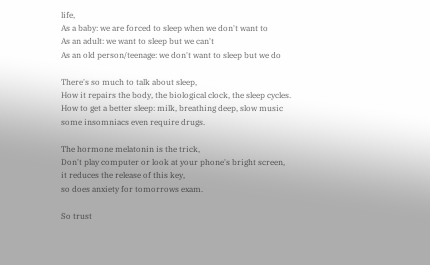life,
As a baby: we are forced to sleep when we don't want to
As an adult: we want to sleep but we can't
As an old person/teenage: we don't want to sleep but we do

There's so much to talk about sleep,
How it repairs the body, the biological clock, the sleep cycles.
How to get a better sleep: milk, breathing deep, slow music
some insomniacs even require drugs.

The hormone melatonin is the trick,
Don't play computer or look at your phone's bright screen,
it reduces the release of this key,
so does anxiety for tomorrows exam.

So trust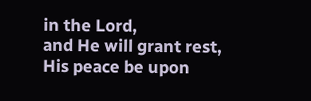in the Lord,
and He will grant rest,
His peace be upon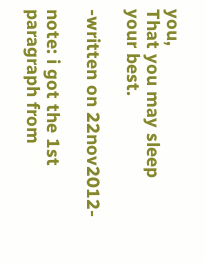you,
That you may sleep your best.

-written on 22nov2012-

note: i got the 1st paragraph from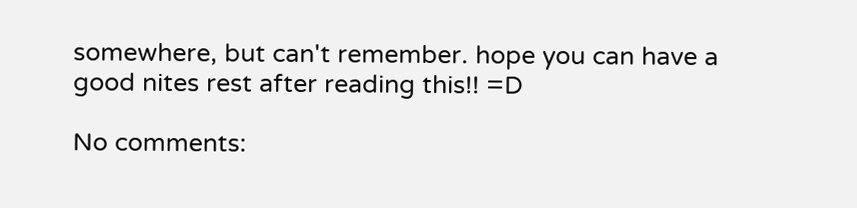somewhere, but can't remember. hope you can have a good nites rest after reading this!! =D

No comments: